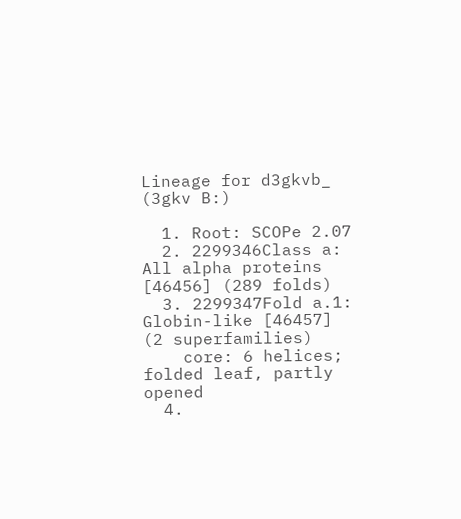Lineage for d3gkvb_ (3gkv B:)

  1. Root: SCOPe 2.07
  2. 2299346Class a: All alpha proteins [46456] (289 folds)
  3. 2299347Fold a.1: Globin-like [46457] (2 superfamilies)
    core: 6 helices; folded leaf, partly opened
  4.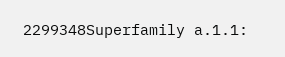2299348Superfamily a.1.1: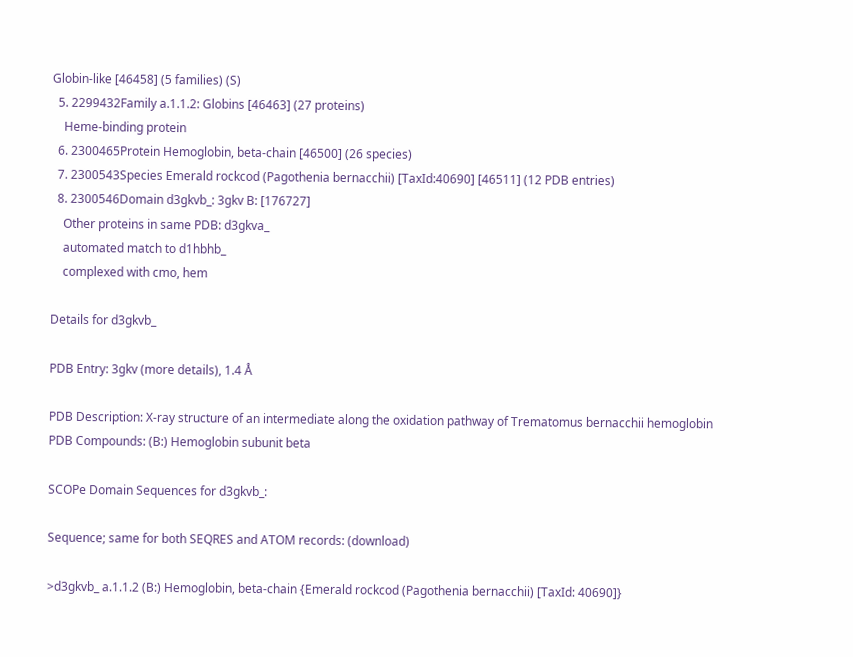Globin-like [46458] (5 families) (S)
  5. 2299432Family a.1.1.2: Globins [46463] (27 proteins)
    Heme-binding protein
  6. 2300465Protein Hemoglobin, beta-chain [46500] (26 species)
  7. 2300543Species Emerald rockcod (Pagothenia bernacchii) [TaxId:40690] [46511] (12 PDB entries)
  8. 2300546Domain d3gkvb_: 3gkv B: [176727]
    Other proteins in same PDB: d3gkva_
    automated match to d1hbhb_
    complexed with cmo, hem

Details for d3gkvb_

PDB Entry: 3gkv (more details), 1.4 Å

PDB Description: X-ray structure of an intermediate along the oxidation pathway of Trematomus bernacchii hemoglobin
PDB Compounds: (B:) Hemoglobin subunit beta

SCOPe Domain Sequences for d3gkvb_:

Sequence; same for both SEQRES and ATOM records: (download)

>d3gkvb_ a.1.1.2 (B:) Hemoglobin, beta-chain {Emerald rockcod (Pagothenia bernacchii) [TaxId: 40690]}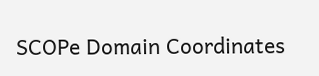SCOPe Domain Coordinates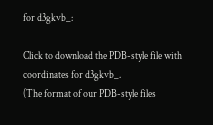for d3gkvb_:

Click to download the PDB-style file with coordinates for d3gkvb_.
(The format of our PDB-style files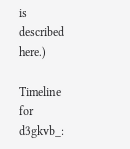is described here.)

Timeline for d3gkvb_: